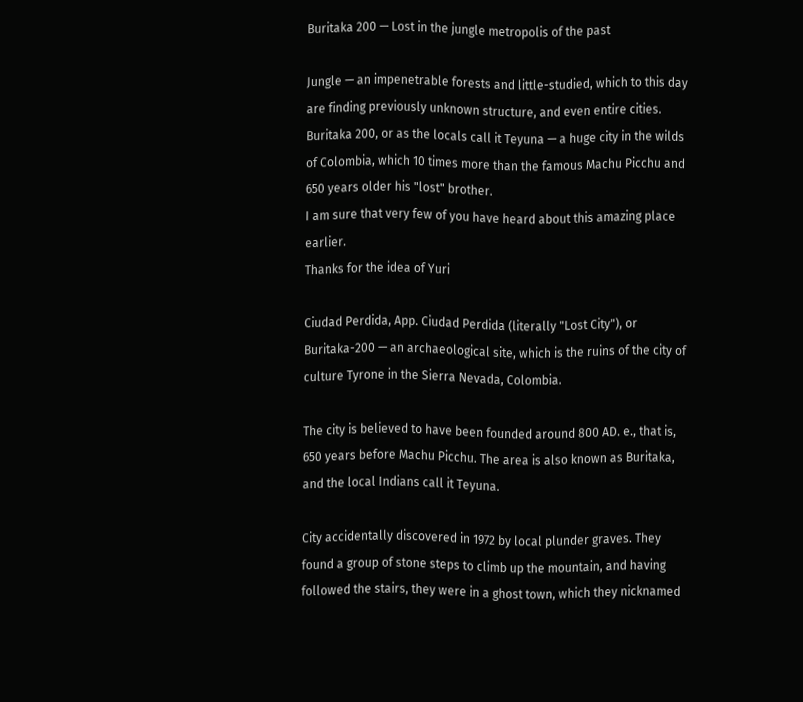Buritaka 200 — Lost in the jungle metropolis of the past

Jungle — an impenetrable forests and little-studied, which to this day are finding previously unknown structure, and even entire cities. Buritaka 200, or as the locals call it Teyuna — a huge city in the wilds of Colombia, which 10 times more than the famous Machu Picchu and 650 years older his "lost" brother.
I am sure that very few of you have heard about this amazing place earlier.
Thanks for the idea of Yuri

Ciudad Perdida, App. Ciudad Perdida (literally "Lost City"), or Buritaka-200 — an archaeological site, which is the ruins of the city of culture Tyrone in the Sierra Nevada, Colombia.

The city is believed to have been founded around 800 AD. e., that is, 650 years before Machu Picchu. The area is also known as Buritaka, and the local Indians call it Teyuna.

City accidentally discovered in 1972 by local plunder graves. They found a group of stone steps to climb up the mountain, and having followed the stairs, they were in a ghost town, which they nicknamed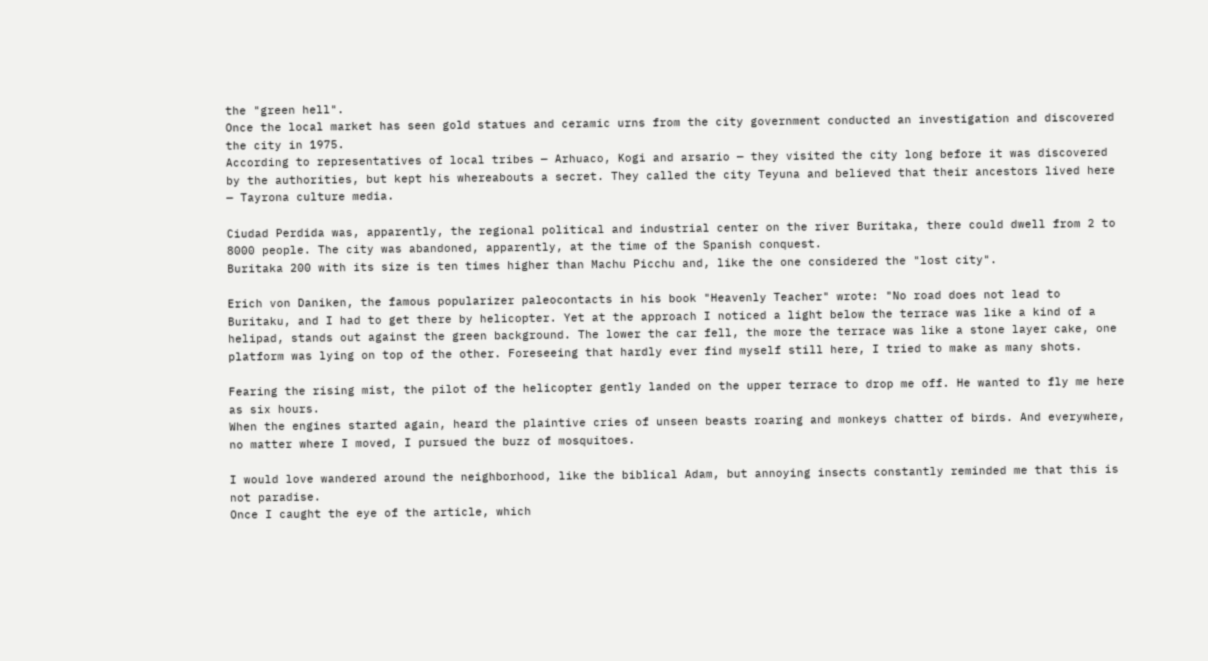the "green hell".
Once the local market has seen gold statues and ceramic urns from the city government conducted an investigation and discovered the city in 1975.
According to representatives of local tribes — Arhuaco, Kogi and arsario — they visited the city long before it was discovered by the authorities, but kept his whereabouts a secret. They called the city Teyuna and believed that their ancestors lived here — Tayrona culture media.

Ciudad Perdida was, apparently, the regional political and industrial center on the river Buritaka, there could dwell from 2 to 8000 people. The city was abandoned, apparently, at the time of the Spanish conquest.
Buritaka 200 with its size is ten times higher than Machu Picchu and, like the one considered the "lost city".

Erich von Daniken, the famous popularizer paleocontacts in his book "Heavenly Teacher" wrote: "No road does not lead to Buritaku, and I had to get there by helicopter. Yet at the approach I noticed a light below the terrace was like a kind of a helipad, stands out against the green background. The lower the car fell, the more the terrace was like a stone layer cake, one platform was lying on top of the other. Foreseeing that hardly ever find myself still here, I tried to make as many shots.

Fearing the rising mist, the pilot of the helicopter gently landed on the upper terrace to drop me off. He wanted to fly me here as six hours.
When the engines started again, heard the plaintive cries of unseen beasts roaring and monkeys chatter of birds. And everywhere, no matter where I moved, I pursued the buzz of mosquitoes.

I would love wandered around the neighborhood, like the biblical Adam, but annoying insects constantly reminded me that this is not paradise.
Once I caught the eye of the article, which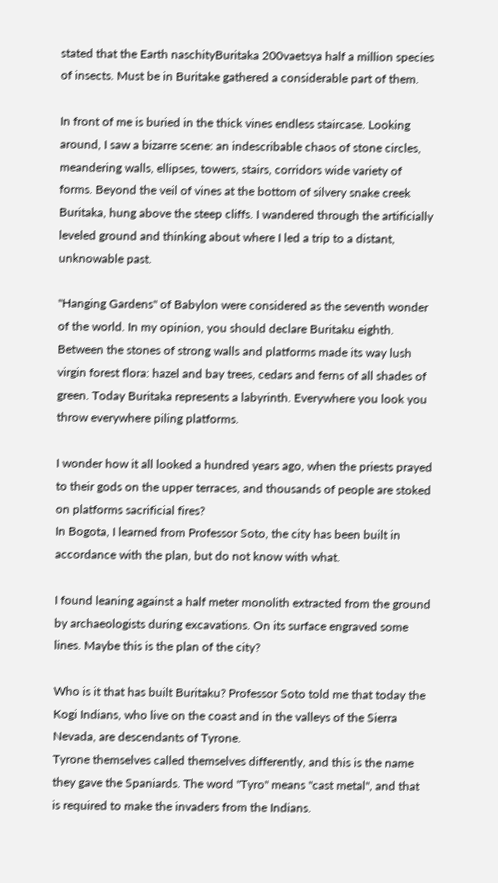stated that the Earth naschityBuritaka 200vaetsya half a million species of insects. Must be in Buritake gathered a considerable part of them.

In front of me is buried in the thick vines endless staircase. Looking around, I saw a bizarre scene: an indescribable chaos of stone circles, meandering walls, ellipses, towers, stairs, corridors wide variety of forms. Beyond the veil of vines at the bottom of silvery snake creek Buritaka, hung above the steep cliffs. I wandered through the artificially leveled ground and thinking about where I led a trip to a distant, unknowable past.

"Hanging Gardens" of Babylon were considered as the seventh wonder of the world. In my opinion, you should declare Buritaku eighth.
Between the stones of strong walls and platforms made its way lush virgin forest flora: hazel and bay trees, cedars and ferns of all shades of green. Today Buritaka represents a labyrinth. Everywhere you look you throw everywhere piling platforms.

I wonder how it all looked a hundred years ago, when the priests prayed to their gods on the upper terraces, and thousands of people are stoked on platforms sacrificial fires?
In Bogota, I learned from Professor Soto, the city has been built in accordance with the plan, but do not know with what.

I found leaning against a half meter monolith extracted from the ground by archaeologists during excavations. On its surface engraved some lines. Maybe this is the plan of the city?

Who is it that has built Buritaku? Professor Soto told me that today the Kogi Indians, who live on the coast and in the valleys of the Sierra Nevada, are descendants of Tyrone.
Tyrone themselves called themselves differently, and this is the name they gave the Spaniards. The word "Tyro" means "cast metal", and that is required to make the invaders from the Indians.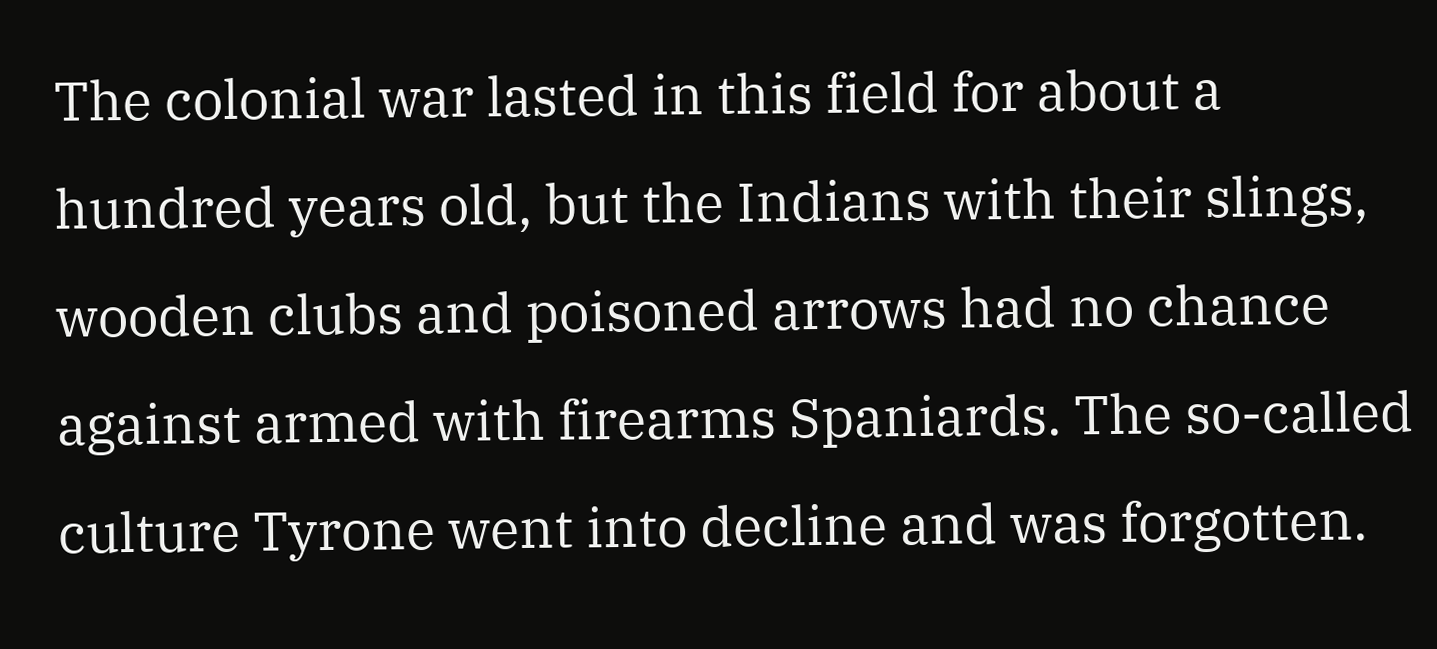The colonial war lasted in this field for about a hundred years old, but the Indians with their slings, wooden clubs and poisoned arrows had no chance against armed with firearms Spaniards. The so-called culture Tyrone went into decline and was forgotten.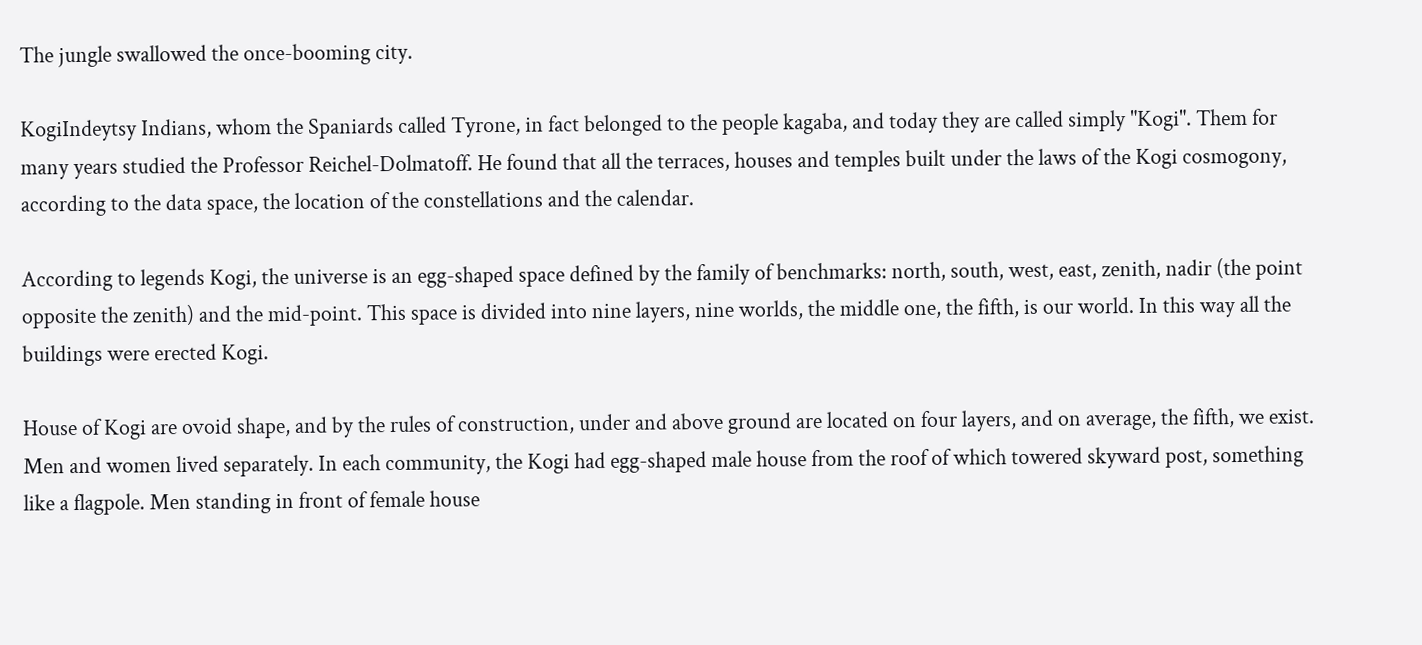The jungle swallowed the once-booming city.

KogiIndeytsy Indians, whom the Spaniards called Tyrone, in fact belonged to the people kagaba, and today they are called simply "Kogi". Them for many years studied the Professor Reichel-Dolmatoff. He found that all the terraces, houses and temples built under the laws of the Kogi cosmogony, according to the data space, the location of the constellations and the calendar.

According to legends Kogi, the universe is an egg-shaped space defined by the family of benchmarks: north, south, west, east, zenith, nadir (the point opposite the zenith) and the mid-point. This space is divided into nine layers, nine worlds, the middle one, the fifth, is our world. In this way all the buildings were erected Kogi.

House of Kogi are ovoid shape, and by the rules of construction, under and above ground are located on four layers, and on average, the fifth, we exist.
Men and women lived separately. In each community, the Kogi had egg-shaped male house from the roof of which towered skyward post, something like a flagpole. Men standing in front of female house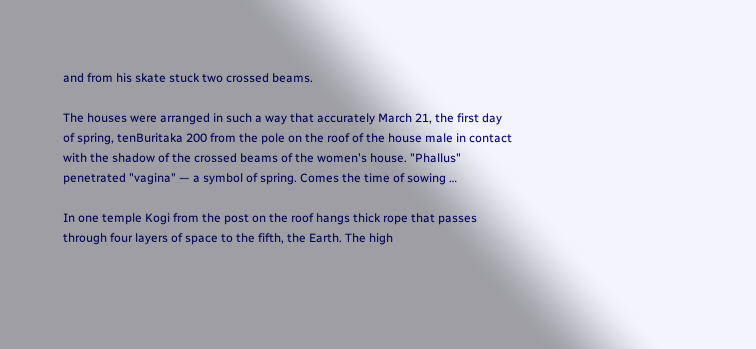and from his skate stuck two crossed beams.

The houses were arranged in such a way that accurately March 21, the first day of spring, tenBuritaka 200 from the pole on the roof of the house male in contact with the shadow of the crossed beams of the women's house. "Phallus" penetrated "vagina" — a symbol of spring. Comes the time of sowing …

In one temple Kogi from the post on the roof hangs thick rope that passes through four layers of space to the fifth, the Earth. The high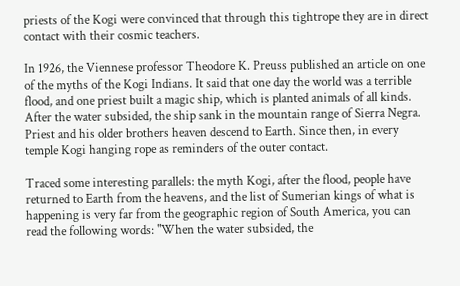priests of the Kogi were convinced that through this tightrope they are in direct contact with their cosmic teachers.

In 1926, the Viennese professor Theodore K. Preuss published an article on one of the myths of the Kogi Indians. It said that one day the world was a terrible flood, and one priest built a magic ship, which is planted animals of all kinds. After the water subsided, the ship sank in the mountain range of Sierra Negra. Priest and his older brothers heaven descend to Earth. Since then, in every temple Kogi hanging rope as reminders of the outer contact.

Traced some interesting parallels: the myth Kogi, after the flood, people have returned to Earth from the heavens, and the list of Sumerian kings of what is happening is very far from the geographic region of South America, you can read the following words: "When the water subsided, the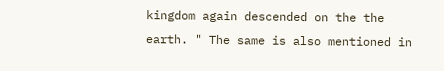kingdom again descended on the the earth. " The same is also mentioned in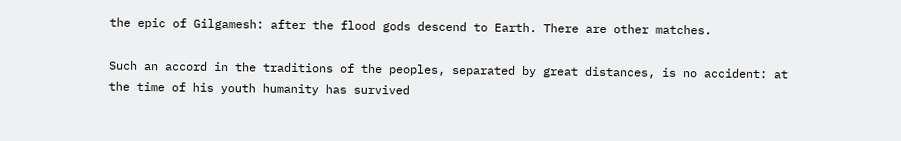the epic of Gilgamesh: after the flood gods descend to Earth. There are other matches.

Such an accord in the traditions of the peoples, separated by great distances, is no accident: at the time of his youth humanity has survived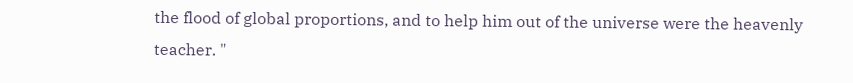the flood of global proportions, and to help him out of the universe were the heavenly teacher. "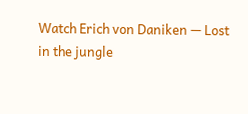Watch Erich von Daniken — Lost in the jungle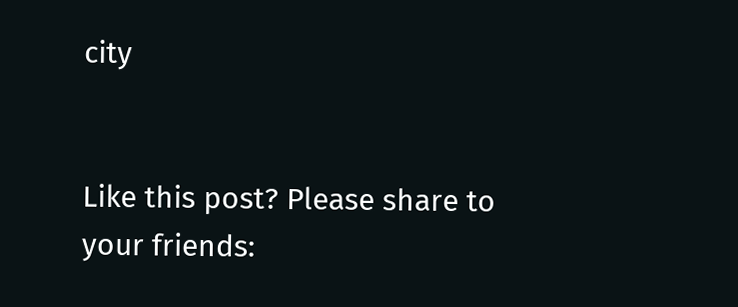city


Like this post? Please share to your friends: